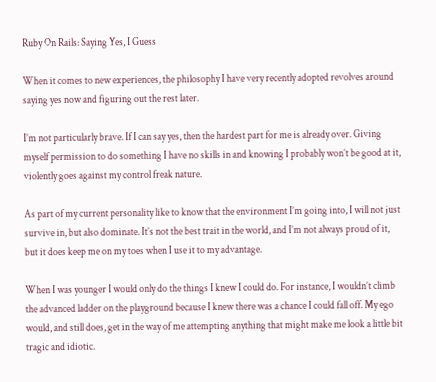Ruby On Rails: Saying Yes, I Guess

When it comes to new experiences, the philosophy I have very recently adopted revolves around saying yes now and figuring out the rest later.

I’m not particularly brave. If I can say yes, then the hardest part for me is already over. Giving myself permission to do something I have no skills in and knowing I probably won’t be good at it, violently goes against my control freak nature.

As part of my current personality like to know that the environment I’m going into, I will not just survive in, but also dominate. It’s not the best trait in the world, and I’m not always proud of it, but it does keep me on my toes when I use it to my advantage.

When I was younger I would only do the things I knew I could do. For instance, I wouldn’t climb the advanced ladder on the playground because I knew there was a chance I could fall off. My ego would, and still does, get in the way of me attempting anything that might make me look a little bit tragic and idiotic.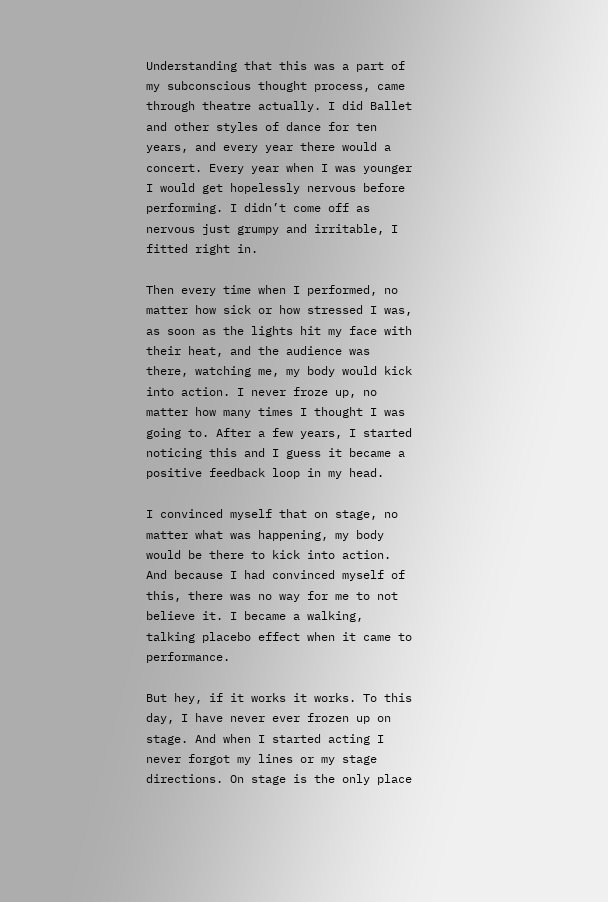Understanding that this was a part of my subconscious thought process, came through theatre actually. I did Ballet and other styles of dance for ten years, and every year there would a concert. Every year when I was younger I would get hopelessly nervous before performing. I didn’t come off as nervous just grumpy and irritable, I fitted right in.

Then every time when I performed, no matter how sick or how stressed I was, as soon as the lights hit my face with their heat, and the audience was there, watching me, my body would kick into action. I never froze up, no matter how many times I thought I was going to. After a few years, I started noticing this and I guess it became a positive feedback loop in my head.

I convinced myself that on stage, no matter what was happening, my body would be there to kick into action. And because I had convinced myself of this, there was no way for me to not believe it. I became a walking, talking placebo effect when it came to performance.

But hey, if it works it works. To this day, I have never ever frozen up on stage. And when I started acting I never forgot my lines or my stage directions. On stage is the only place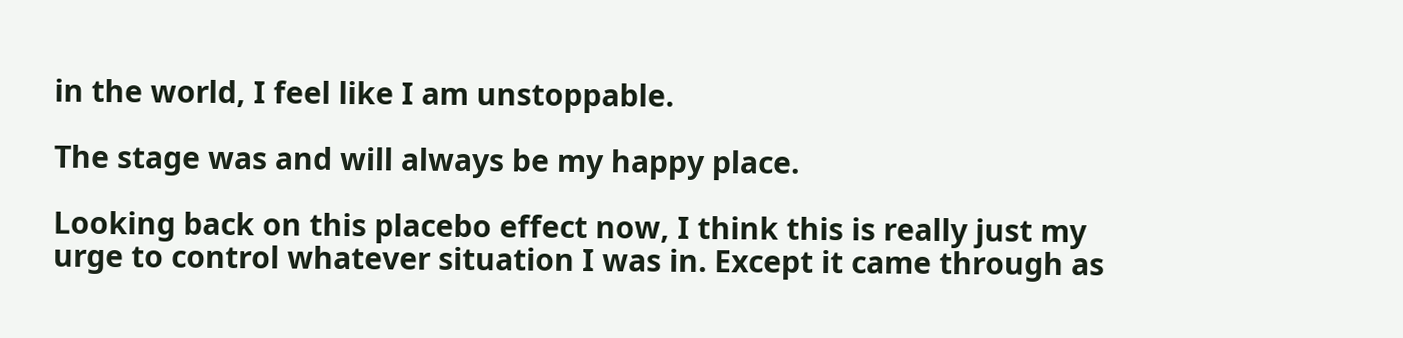in the world, I feel like I am unstoppable.

The stage was and will always be my happy place.

Looking back on this placebo effect now, I think this is really just my urge to control whatever situation I was in. Except it came through as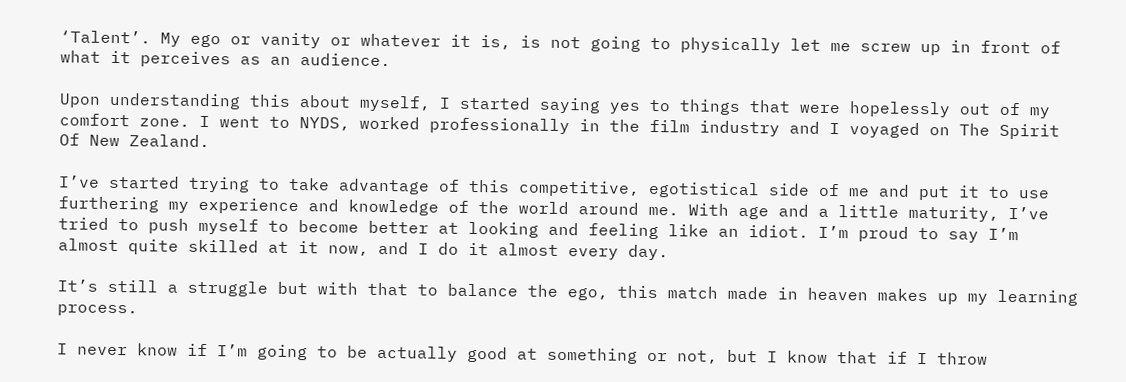‘Talent’. My ego or vanity or whatever it is, is not going to physically let me screw up in front of what it perceives as an audience.

Upon understanding this about myself, I started saying yes to things that were hopelessly out of my comfort zone. I went to NYDS, worked professionally in the film industry and I voyaged on The Spirit Of New Zealand.

I’ve started trying to take advantage of this competitive, egotistical side of me and put it to use furthering my experience and knowledge of the world around me. With age and a little maturity, I’ve tried to push myself to become better at looking and feeling like an idiot. I’m proud to say I’m almost quite skilled at it now, and I do it almost every day.

It’s still a struggle but with that to balance the ego, this match made in heaven makes up my learning process.

I never know if I’m going to be actually good at something or not, but I know that if I throw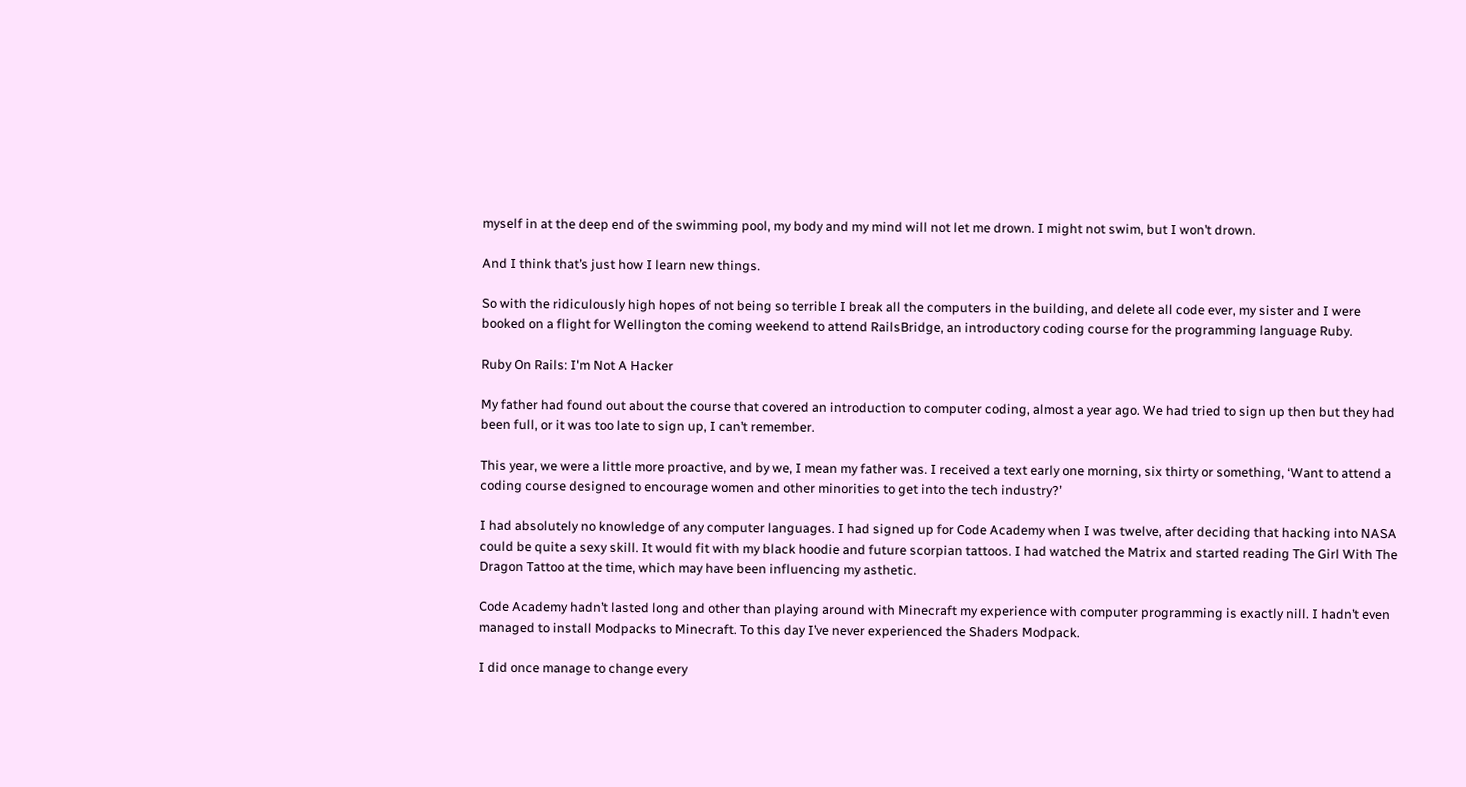myself in at the deep end of the swimming pool, my body and my mind will not let me drown. I might not swim, but I won’t drown.

And I think that’s just how I learn new things.

So with the ridiculously high hopes of not being so terrible I break all the computers in the building, and delete all code ever, my sister and I were booked on a flight for Wellington the coming weekend to attend RailsBridge, an introductory coding course for the programming language Ruby.

Ruby On Rails: I'm Not A Hacker

My father had found out about the course that covered an introduction to computer coding, almost a year ago. We had tried to sign up then but they had been full, or it was too late to sign up, I can’t remember.

This year, we were a little more proactive, and by we, I mean my father was. I received a text early one morning, six thirty or something, ‘Want to attend a coding course designed to encourage women and other minorities to get into the tech industry?’

I had absolutely no knowledge of any computer languages. I had signed up for Code Academy when I was twelve, after deciding that hacking into NASA could be quite a sexy skill. It would fit with my black hoodie and future scorpian tattoos. I had watched the Matrix and started reading The Girl With The Dragon Tattoo at the time, which may have been influencing my asthetic.

Code Academy hadn’t lasted long and other than playing around with Minecraft my experience with computer programming is exactly nill. I hadn’t even managed to install Modpacks to Minecraft. To this day I’ve never experienced the Shaders Modpack.

I did once manage to change every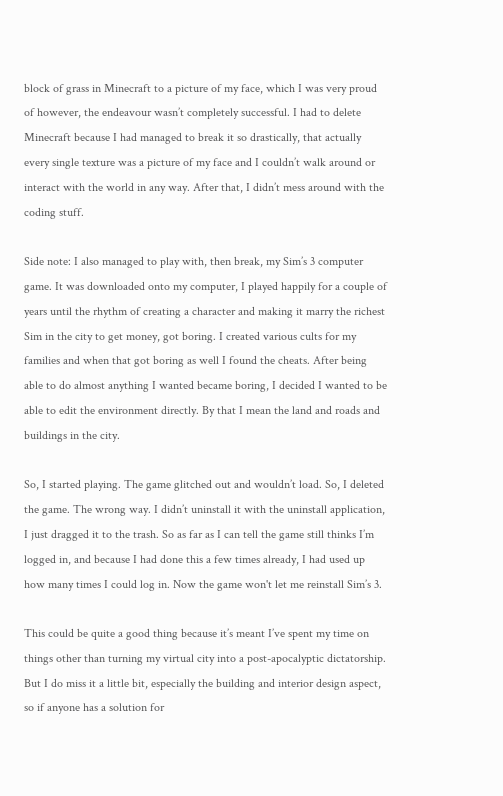block of grass in Minecraft to a picture of my face, which I was very proud of however, the endeavour wasn’t completely successful. I had to delete Minecraft because I had managed to break it so drastically, that actually every single texture was a picture of my face and I couldn’t walk around or interact with the world in any way. After that, I didn’t mess around with the coding stuff.

Side note: I also managed to play with, then break, my Sim’s 3 computer game. It was downloaded onto my computer, I played happily for a couple of years until the rhythm of creating a character and making it marry the richest Sim in the city to get money, got boring. I created various cults for my families and when that got boring as well I found the cheats. After being able to do almost anything I wanted became boring, I decided I wanted to be able to edit the environment directly. By that I mean the land and roads and buildings in the city.

So, I started playing. The game glitched out and wouldn’t load. So, I deleted the game. The wrong way. I didn’t uninstall it with the uninstall application, I just dragged it to the trash. So as far as I can tell the game still thinks I’m logged in, and because I had done this a few times already, I had used up how many times I could log in. Now the game won't let me reinstall Sim’s 3.

This could be quite a good thing because it’s meant I’ve spent my time on things other than turning my virtual city into a post-apocalyptic dictatorship. But I do miss it a little bit, especially the building and interior design aspect, so if anyone has a solution for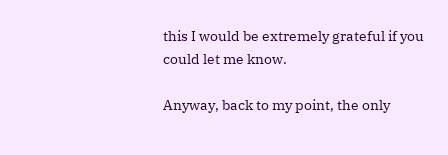this I would be extremely grateful if you could let me know.

Anyway, back to my point, the only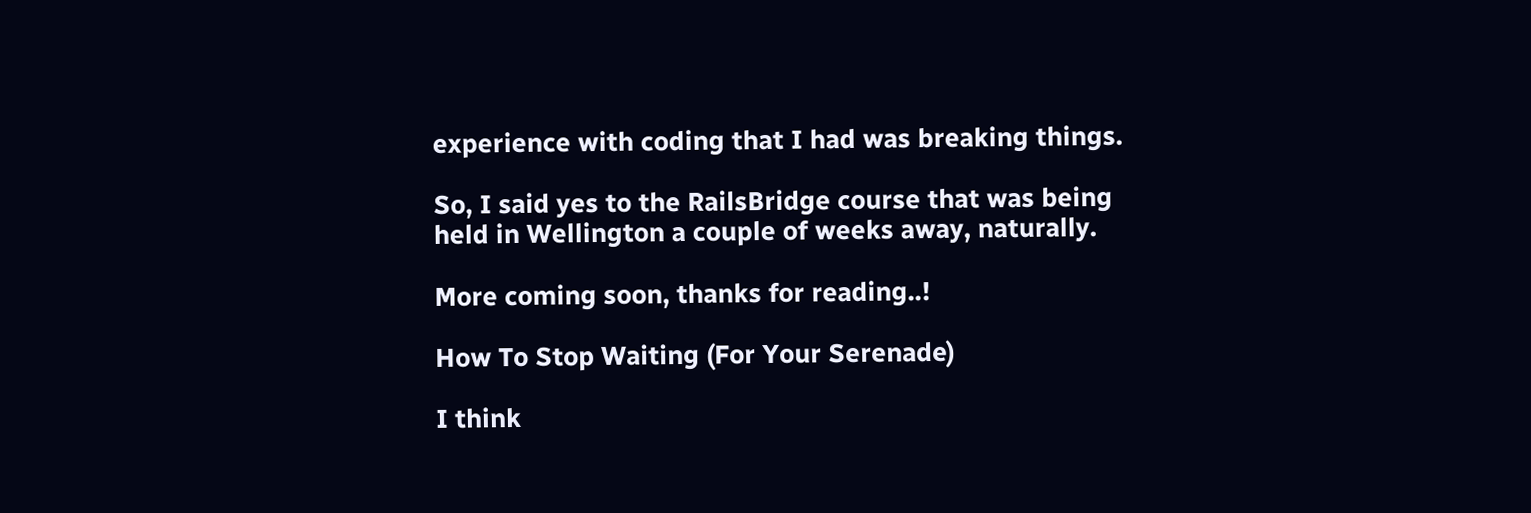experience with coding that I had was breaking things.

So, I said yes to the RailsBridge course that was being held in Wellington a couple of weeks away, naturally.

More coming soon, thanks for reading..!

How To Stop Waiting (For Your Serenade)

I think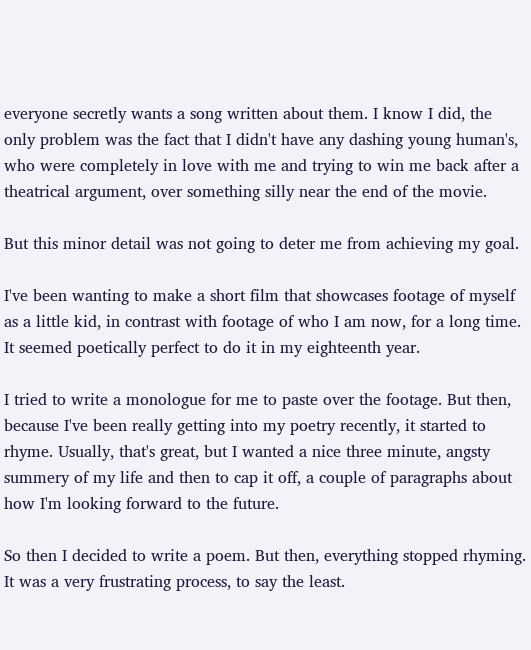everyone secretly wants a song written about them. I know I did, the only problem was the fact that I didn't have any dashing young human's, who were completely in love with me and trying to win me back after a theatrical argument, over something silly near the end of the movie.

But this minor detail was not going to deter me from achieving my goal.

I've been wanting to make a short film that showcases footage of myself as a little kid, in contrast with footage of who I am now, for a long time. It seemed poetically perfect to do it in my eighteenth year.

I tried to write a monologue for me to paste over the footage. But then, because I've been really getting into my poetry recently, it started to rhyme. Usually, that's great, but I wanted a nice three minute, angsty summery of my life and then to cap it off, a couple of paragraphs about how I'm looking forward to the future.

So then I decided to write a poem. But then, everything stopped rhyming. It was a very frustrating process, to say the least.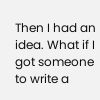Then I had an idea. What if I got someone to write a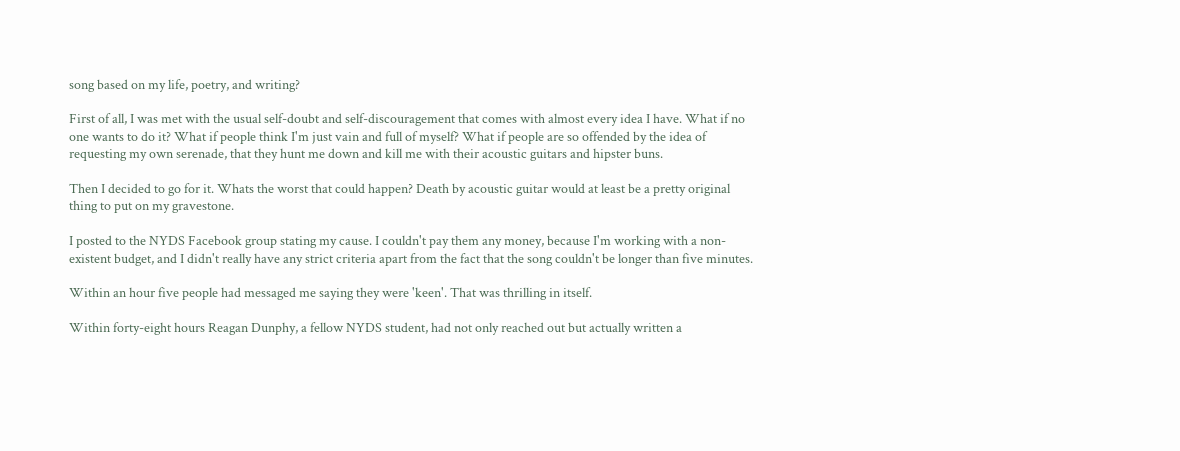song based on my life, poetry, and writing?

First of all, I was met with the usual self-doubt and self-discouragement that comes with almost every idea I have. What if no one wants to do it? What if people think I'm just vain and full of myself? What if people are so offended by the idea of requesting my own serenade, that they hunt me down and kill me with their acoustic guitars and hipster buns.

Then I decided to go for it. Whats the worst that could happen? Death by acoustic guitar would at least be a pretty original thing to put on my gravestone.

I posted to the NYDS Facebook group stating my cause. I couldn't pay them any money, because I'm working with a non-existent budget, and I didn't really have any strict criteria apart from the fact that the song couldn't be longer than five minutes.

Within an hour five people had messaged me saying they were 'keen'. That was thrilling in itself.

Within forty-eight hours Reagan Dunphy, a fellow NYDS student, had not only reached out but actually written a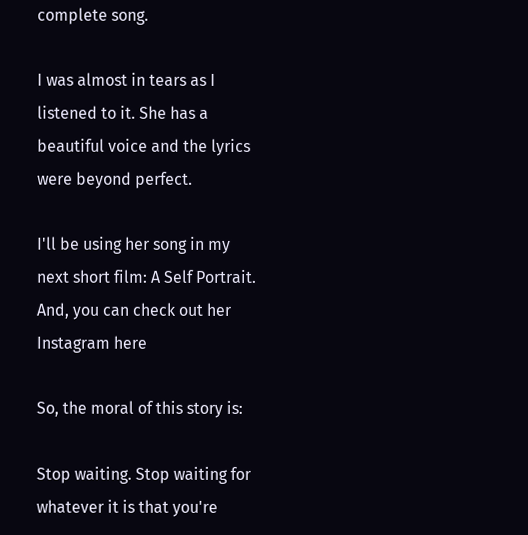complete song.

I was almost in tears as I listened to it. She has a beautiful voice and the lyrics were beyond perfect.

I'll be using her song in my next short film: A Self Portrait. And, you can check out her Instagram here

So, the moral of this story is:

Stop waiting. Stop waiting for whatever it is that you're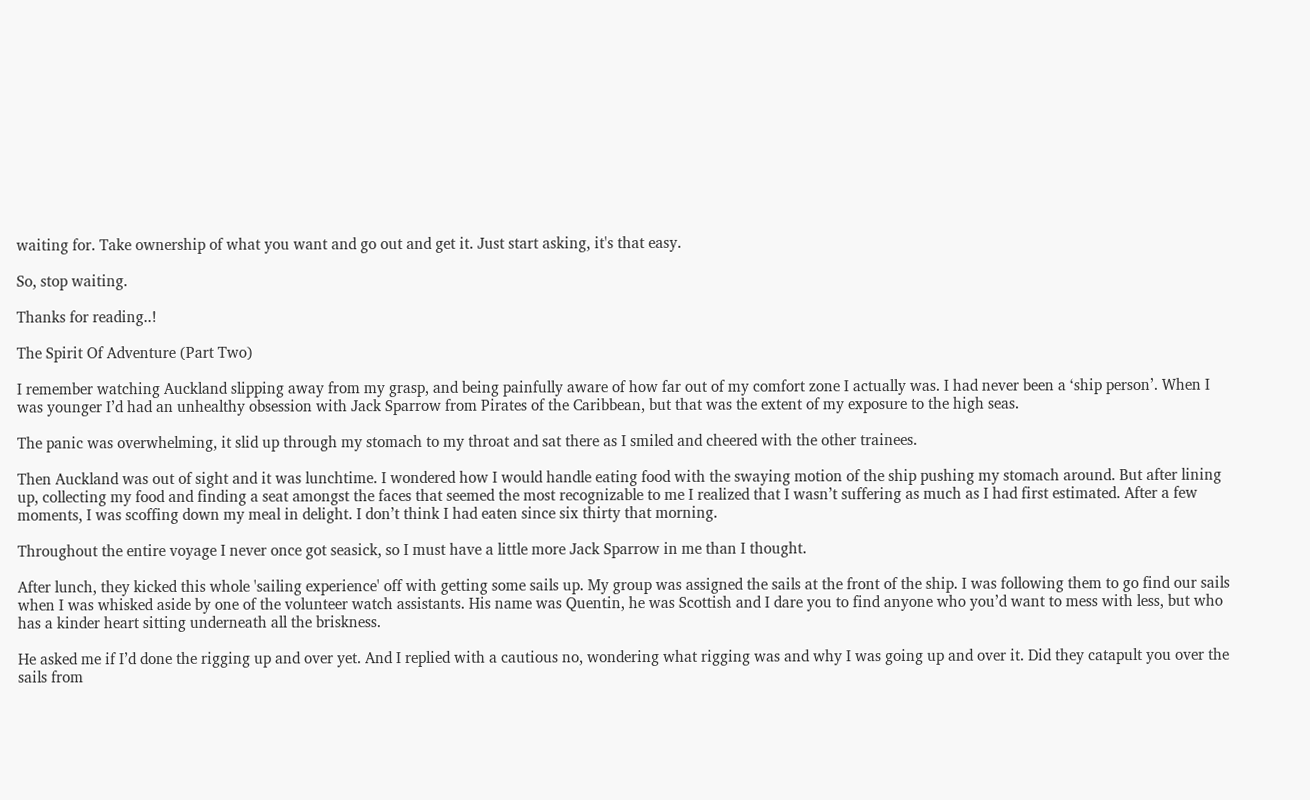waiting for. Take ownership of what you want and go out and get it. Just start asking, it's that easy.

So, stop waiting.

Thanks for reading..!

The Spirit Of Adventure (Part Two)

I remember watching Auckland slipping away from my grasp, and being painfully aware of how far out of my comfort zone I actually was. I had never been a ‘ship person’. When I was younger I’d had an unhealthy obsession with Jack Sparrow from Pirates of the Caribbean, but that was the extent of my exposure to the high seas.

The panic was overwhelming, it slid up through my stomach to my throat and sat there as I smiled and cheered with the other trainees.

Then Auckland was out of sight and it was lunchtime. I wondered how I would handle eating food with the swaying motion of the ship pushing my stomach around. But after lining up, collecting my food and finding a seat amongst the faces that seemed the most recognizable to me I realized that I wasn’t suffering as much as I had first estimated. After a few moments, I was scoffing down my meal in delight. I don’t think I had eaten since six thirty that morning.

Throughout the entire voyage I never once got seasick, so I must have a little more Jack Sparrow in me than I thought.

After lunch, they kicked this whole 'sailing experience' off with getting some sails up. My group was assigned the sails at the front of the ship. I was following them to go find our sails when I was whisked aside by one of the volunteer watch assistants. His name was Quentin, he was Scottish and I dare you to find anyone who you’d want to mess with less, but who has a kinder heart sitting underneath all the briskness.

He asked me if I’d done the rigging up and over yet. And I replied with a cautious no, wondering what rigging was and why I was going up and over it. Did they catapult you over the sails from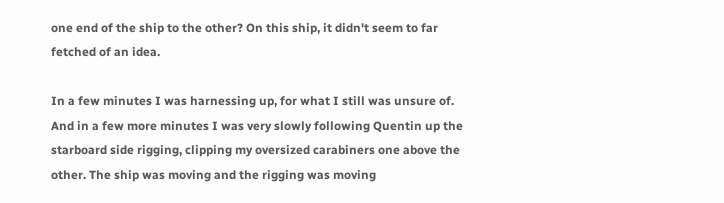one end of the ship to the other? On this ship, it didn't seem to far fetched of an idea.

In a few minutes I was harnessing up, for what I still was unsure of. And in a few more minutes I was very slowly following Quentin up the starboard side rigging, clipping my oversized carabiners one above the other. The ship was moving and the rigging was moving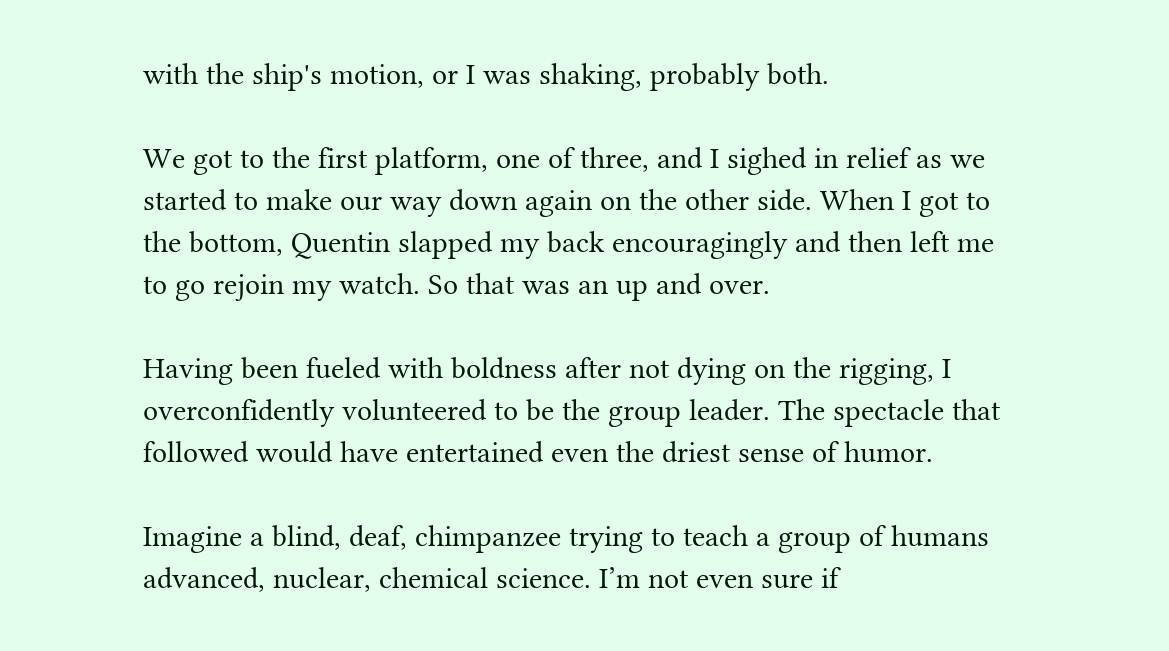with the ship's motion, or I was shaking, probably both.

We got to the first platform, one of three, and I sighed in relief as we started to make our way down again on the other side. When I got to the bottom, Quentin slapped my back encouragingly and then left me to go rejoin my watch. So that was an up and over.

Having been fueled with boldness after not dying on the rigging, I overconfidently volunteered to be the group leader. The spectacle that followed would have entertained even the driest sense of humor.

Imagine a blind, deaf, chimpanzee trying to teach a group of humans advanced, nuclear, chemical science. I’m not even sure if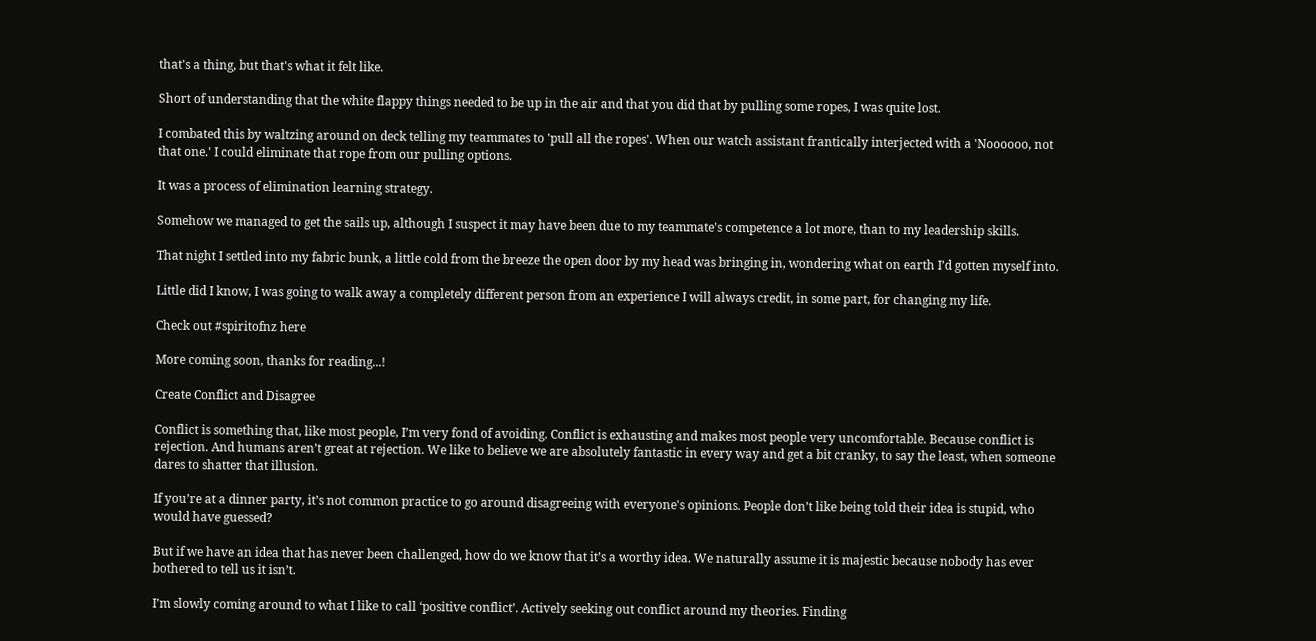that's a thing, but that's what it felt like.

Short of understanding that the white flappy things needed to be up in the air and that you did that by pulling some ropes, I was quite lost.

I combated this by waltzing around on deck telling my teammates to 'pull all the ropes'. When our watch assistant frantically interjected with a 'Noooooo, not that one.' I could eliminate that rope from our pulling options.

It was a process of elimination learning strategy.

Somehow we managed to get the sails up, although I suspect it may have been due to my teammate's competence a lot more, than to my leadership skills.

That night I settled into my fabric bunk, a little cold from the breeze the open door by my head was bringing in, wondering what on earth I’d gotten myself into.

Little did I know, I was going to walk away a completely different person from an experience I will always credit, in some part, for changing my life.

Check out #spiritofnz here

More coming soon, thanks for reading...!

Create Conflict and Disagree

Conflict is something that, like most people, I’m very fond of avoiding. Conflict is exhausting and makes most people very uncomfortable. Because conflict is rejection. And humans aren’t great at rejection. We like to believe we are absolutely fantastic in every way and get a bit cranky, to say the least, when someone dares to shatter that illusion.

If you’re at a dinner party, it’s not common practice to go around disagreeing with everyone's opinions. People don’t like being told their idea is stupid, who would have guessed?

But if we have an idea that has never been challenged, how do we know that it’s a worthy idea. We naturally assume it is majestic because nobody has ever bothered to tell us it isn’t.

I’m slowly coming around to what I like to call ‘positive conflict’. Actively seeking out conflict around my theories. Finding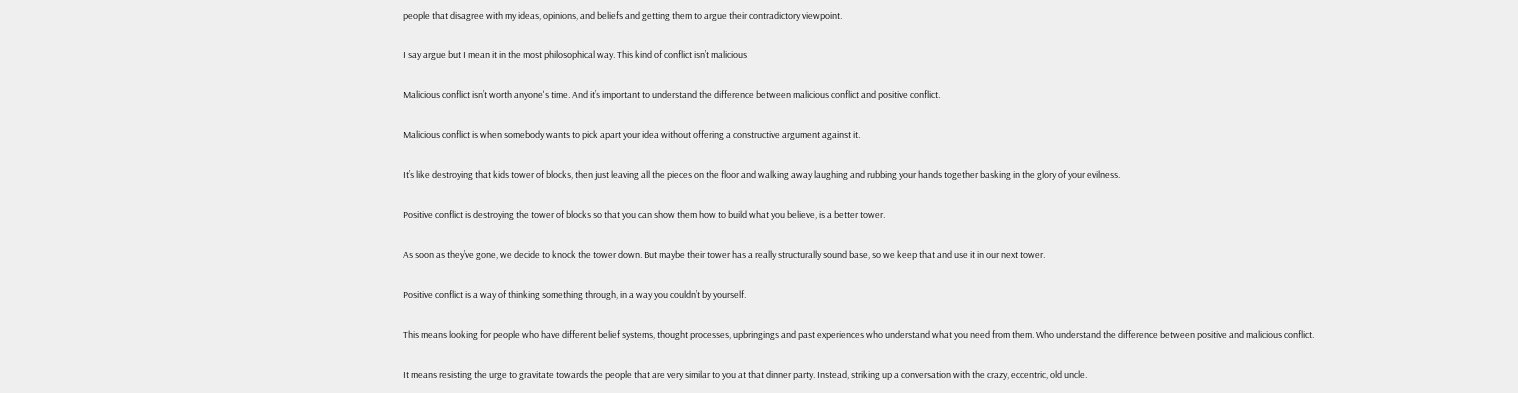people that disagree with my ideas, opinions, and beliefs and getting them to argue their contradictory viewpoint.

I say argue but I mean it in the most philosophical way. This kind of conflict isn’t malicious

Malicious conflict isn’t worth anyone's time. And it’s important to understand the difference between malicious conflict and positive conflict.

Malicious conflict is when somebody wants to pick apart your idea without offering a constructive argument against it.

It’s like destroying that kids tower of blocks, then just leaving all the pieces on the floor and walking away laughing and rubbing your hands together basking in the glory of your evilness.

Positive conflict is destroying the tower of blocks so that you can show them how to build what you believe, is a better tower.

As soon as they’ve gone, we decide to knock the tower down. But maybe their tower has a really structurally sound base, so we keep that and use it in our next tower.

Positive conflict is a way of thinking something through, in a way you couldn’t by yourself.

This means looking for people who have different belief systems, thought processes, upbringings and past experiences who understand what you need from them. Who understand the difference between positive and malicious conflict.

It means resisting the urge to gravitate towards the people that are very similar to you at that dinner party. Instead, striking up a conversation with the crazy, eccentric, old uncle.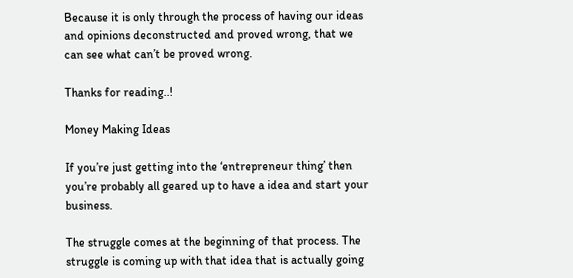Because it is only through the process of having our ideas and opinions deconstructed and proved wrong, that we can see what can’t be proved wrong.

Thanks for reading..!

Money Making Ideas

If you’re just getting into the ‘entrepreneur thing’ then you’re probably all geared up to have a idea and start your business.

The struggle comes at the beginning of that process. The struggle is coming up with that idea that is actually going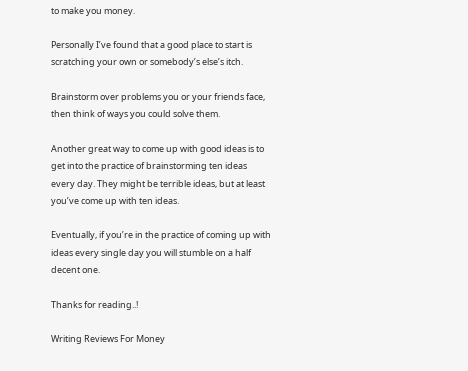to make you money.

Personally I’ve found that a good place to start is scratching your own or somebody’s else’s itch.

Brainstorm over problems you or your friends face, then think of ways you could solve them.

Another great way to come up with good ideas is to get into the practice of brainstorming ten ideas every day. They might be terrible ideas, but at least you’ve come up with ten ideas.

Eventually, if you’re in the practice of coming up with ideas every single day you will stumble on a half decent one.

Thanks for reading..!

Writing Reviews For Money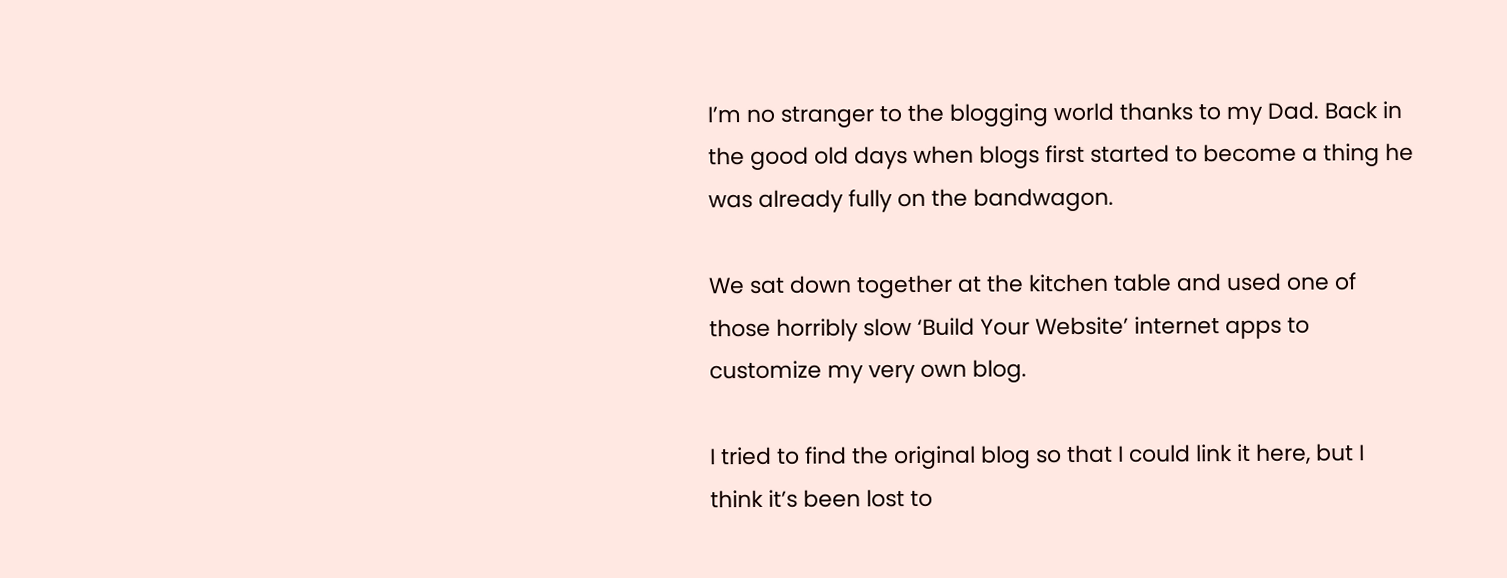I’m no stranger to the blogging world thanks to my Dad. Back in the good old days when blogs first started to become a thing he was already fully on the bandwagon.

We sat down together at the kitchen table and used one of those horribly slow ‘Build Your Website’ internet apps to customize my very own blog.

I tried to find the original blog so that I could link it here, but I think it’s been lost to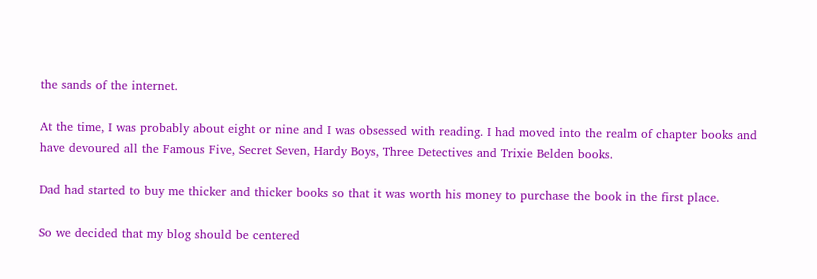the sands of the internet.

At the time, I was probably about eight or nine and I was obsessed with reading. I had moved into the realm of chapter books and have devoured all the Famous Five, Secret Seven, Hardy Boys, Three Detectives and Trixie Belden books.

Dad had started to buy me thicker and thicker books so that it was worth his money to purchase the book in the first place.

So we decided that my blog should be centered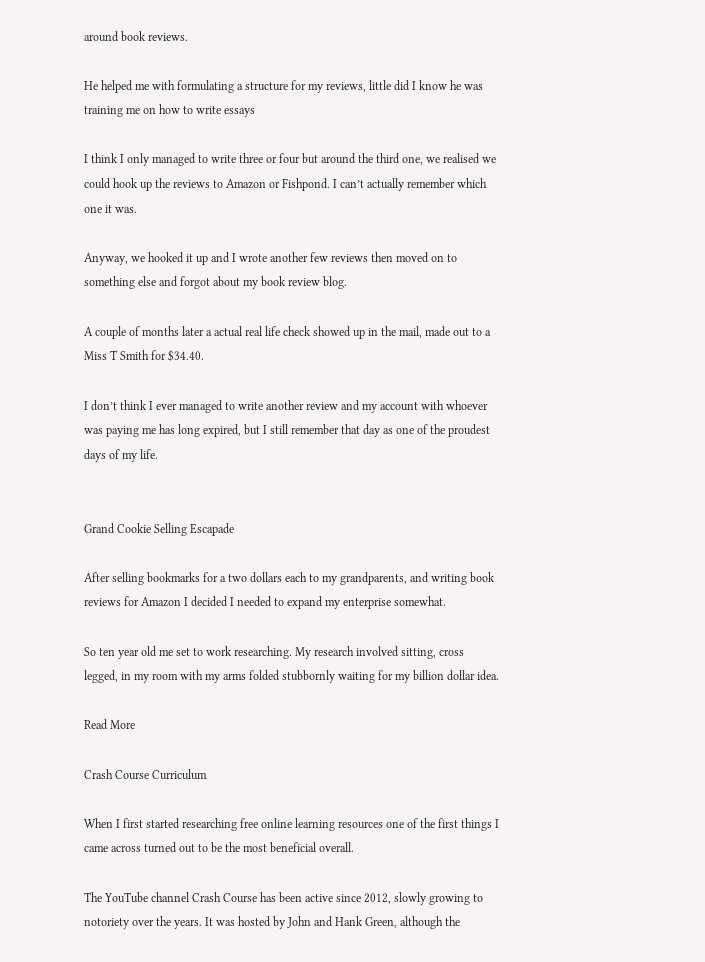around book reviews.

He helped me with formulating a structure for my reviews, little did I know he was training me on how to write essays

I think I only managed to write three or four but around the third one, we realised we could hook up the reviews to Amazon or Fishpond. I can’t actually remember which one it was.

Anyway, we hooked it up and I wrote another few reviews then moved on to something else and forgot about my book review blog.

A couple of months later a actual real life check showed up in the mail, made out to a Miss T Smith for $34.40.

I don’t think I ever managed to write another review and my account with whoever was paying me has long expired, but I still remember that day as one of the proudest days of my life.


Grand Cookie Selling Escapade

After selling bookmarks for a two dollars each to my grandparents, and writing book reviews for Amazon I decided I needed to expand my enterprise somewhat.

So ten year old me set to work researching. My research involved sitting, cross legged, in my room with my arms folded stubbornly waiting for my billion dollar idea.

Read More

Crash Course Curriculum

When I first started researching free online learning resources one of the first things I came across turned out to be the most beneficial overall.

The YouTube channel Crash Course has been active since 2012, slowly growing to notoriety over the years. It was hosted by John and Hank Green, although the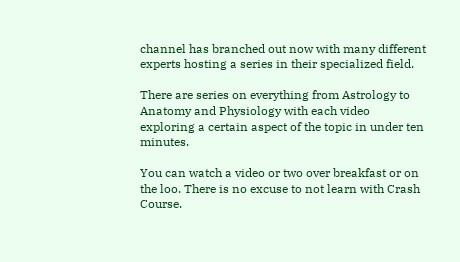channel has branched out now with many different experts hosting a series in their specialized field.

There are series on everything from Astrology to Anatomy and Physiology with each video exploring a certain aspect of the topic in under ten minutes.

You can watch a video or two over breakfast or on the loo. There is no excuse to not learn with Crash Course.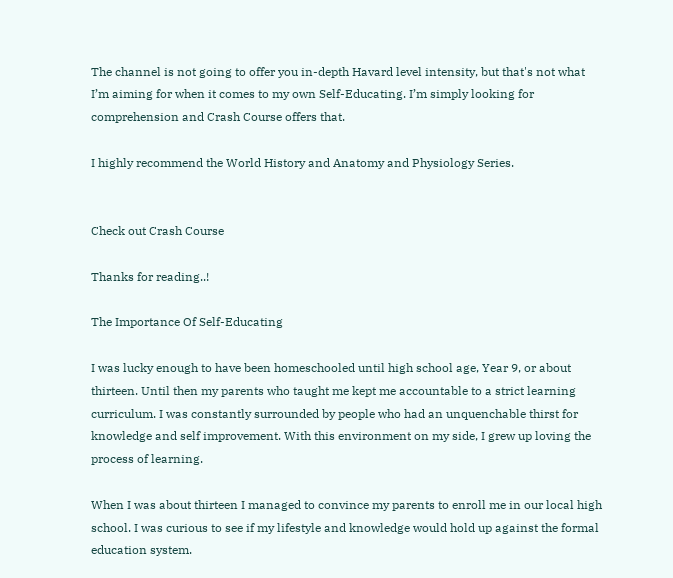The channel is not going to offer you in-depth Havard level intensity, but that's not what I’m aiming for when it comes to my own Self-Educating. I’m simply looking for comprehension and Crash Course offers that.

I highly recommend the World History and Anatomy and Physiology Series.


Check out Crash Course

Thanks for reading..!

The Importance Of Self-Educating

I was lucky enough to have been homeschooled until high school age, Year 9, or about thirteen. Until then my parents who taught me kept me accountable to a strict learning curriculum. I was constantly surrounded by people who had an unquenchable thirst for knowledge and self improvement. With this environment on my side, I grew up loving the process of learning.

When I was about thirteen I managed to convince my parents to enroll me in our local high school. I was curious to see if my lifestyle and knowledge would hold up against the formal education system.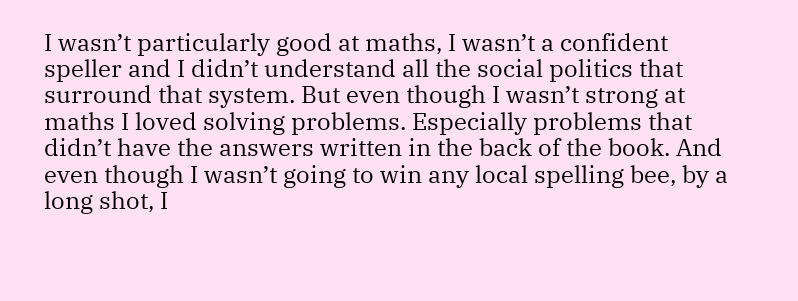I wasn’t particularly good at maths, I wasn’t a confident speller and I didn’t understand all the social politics that surround that system. But even though I wasn’t strong at maths I loved solving problems. Especially problems that didn’t have the answers written in the back of the book. And even though I wasn’t going to win any local spelling bee, by a long shot, I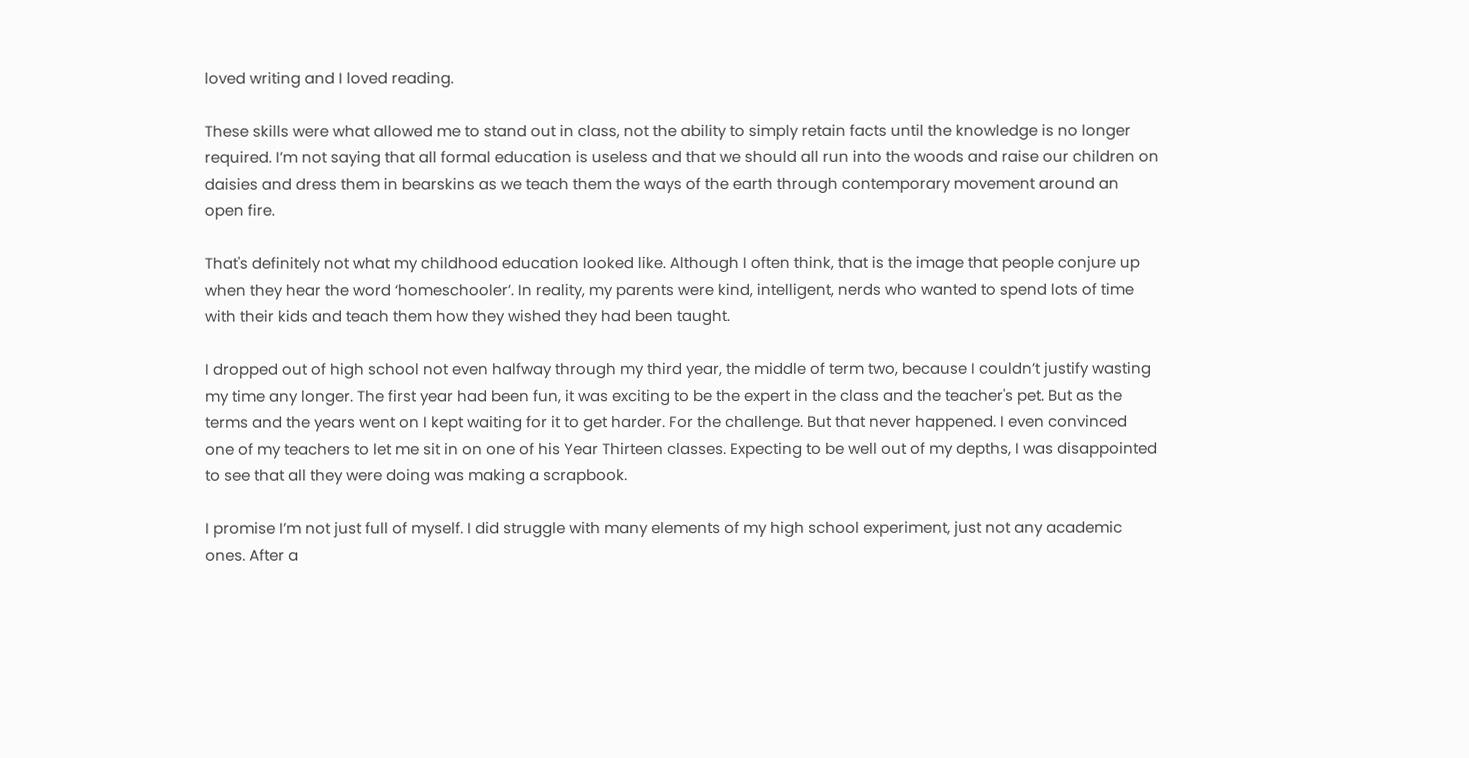loved writing and I loved reading.

These skills were what allowed me to stand out in class, not the ability to simply retain facts until the knowledge is no longer required. I’m not saying that all formal education is useless and that we should all run into the woods and raise our children on daisies and dress them in bearskins as we teach them the ways of the earth through contemporary movement around an open fire.

That's definitely not what my childhood education looked like. Although I often think, that is the image that people conjure up when they hear the word ‘homeschooler’. In reality, my parents were kind, intelligent, nerds who wanted to spend lots of time with their kids and teach them how they wished they had been taught.

I dropped out of high school not even halfway through my third year, the middle of term two, because I couldn’t justify wasting my time any longer. The first year had been fun, it was exciting to be the expert in the class and the teacher's pet. But as the terms and the years went on I kept waiting for it to get harder. For the challenge. But that never happened. I even convinced one of my teachers to let me sit in on one of his Year Thirteen classes. Expecting to be well out of my depths, I was disappointed to see that all they were doing was making a scrapbook.

I promise I’m not just full of myself. I did struggle with many elements of my high school experiment, just not any academic ones. After a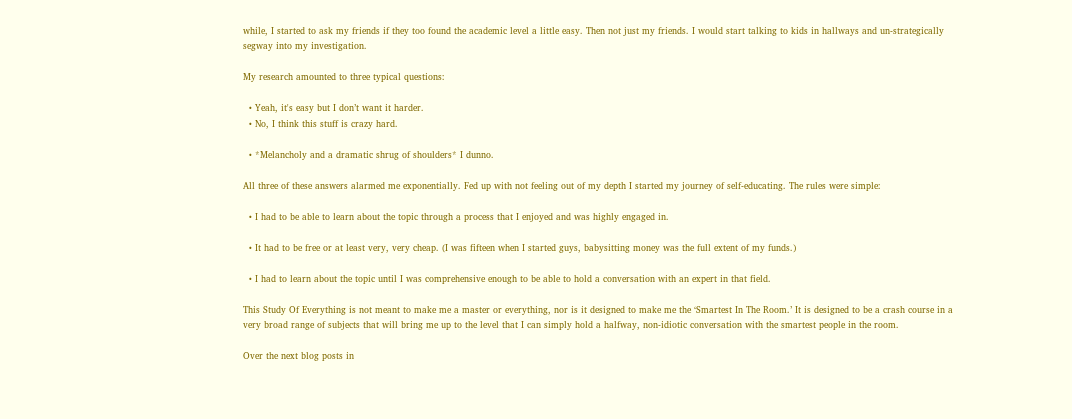while, I started to ask my friends if they too found the academic level a little easy. Then not just my friends. I would start talking to kids in hallways and un-strategically segway into my investigation.

My research amounted to three typical questions:

  • Yeah, it's easy but I don’t want it harder.
  • No, I think this stuff is crazy hard.

  • *Melancholy and a dramatic shrug of shoulders* I dunno.

All three of these answers alarmed me exponentially. Fed up with not feeling out of my depth I started my journey of self-educating. The rules were simple:

  • I had to be able to learn about the topic through a process that I enjoyed and was highly engaged in.

  • It had to be free or at least very, very cheap. (I was fifteen when I started guys, babysitting money was the full extent of my funds.)

  • I had to learn about the topic until I was comprehensive enough to be able to hold a conversation with an expert in that field.

This Study Of Everything is not meant to make me a master or everything, nor is it designed to make me the ‘Smartest In The Room.’ It is designed to be a crash course in a very broad range of subjects that will bring me up to the level that I can simply hold a halfway, non-idiotic conversation with the smartest people in the room.

Over the next blog posts in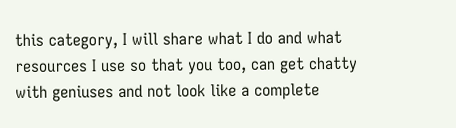this category, I will share what I do and what resources I use so that you too, can get chatty with geniuses and not look like a complete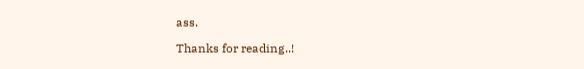ass.

Thanks for reading..!